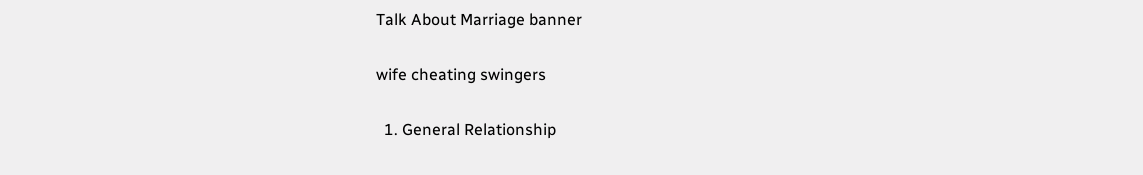Talk About Marriage banner

wife cheating swingers

  1. General Relationship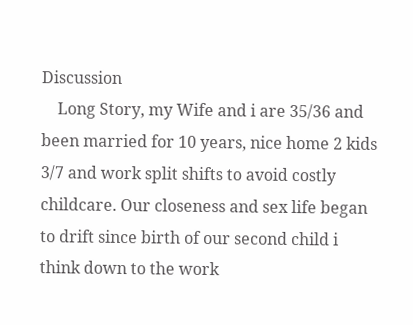Discussion
    Long Story, my Wife and i are 35/36 and been married for 10 years, nice home 2 kids 3/7 and work split shifts to avoid costly childcare. Our closeness and sex life began to drift since birth of our second child i think down to the work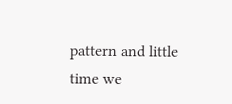pattern and little time we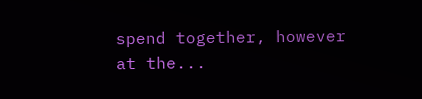spend together, however at the...